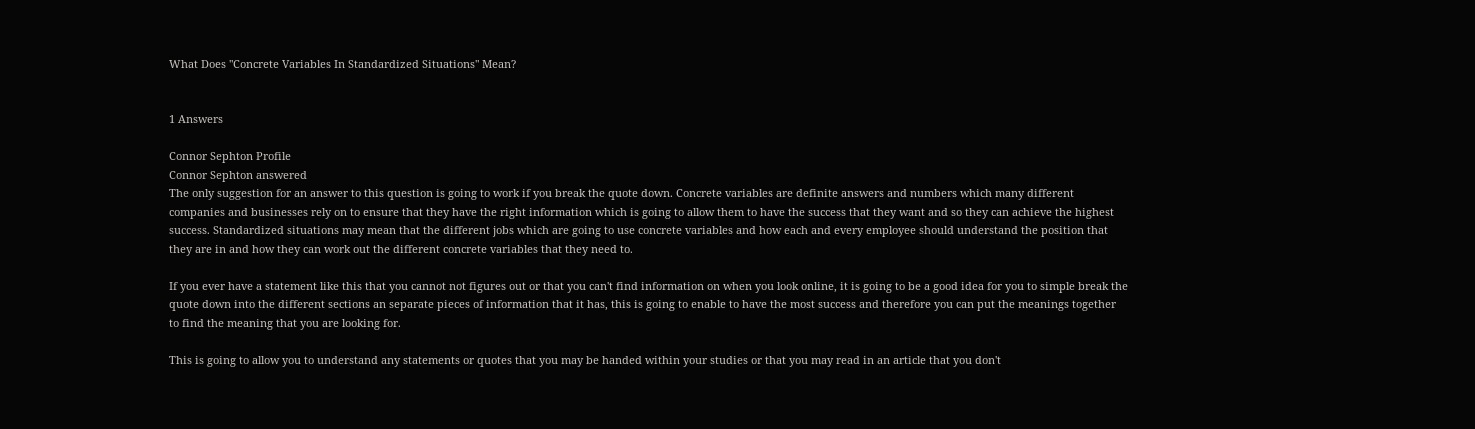What Does "Concrete Variables In Standardized Situations" Mean?


1 Answers

Connor Sephton Profile
Connor Sephton answered
The only suggestion for an answer to this question is going to work if you break the quote down. Concrete variables are definite answers and numbers which many different companies and businesses rely on to ensure that they have the right information which is going to allow them to have the success that they want and so they can achieve the highest success. Standardized situations may mean that the different jobs which are going to use concrete variables and how each and every employee should understand the position that they are in and how they can work out the different concrete variables that they need to.

If you ever have a statement like this that you cannot not figures out or that you can't find information on when you look online, it is going to be a good idea for you to simple break the quote down into the different sections an separate pieces of information that it has, this is going to enable to have the most success and therefore you can put the meanings together to find the meaning that you are looking for.

This is going to allow you to understand any statements or quotes that you may be handed within your studies or that you may read in an article that you don't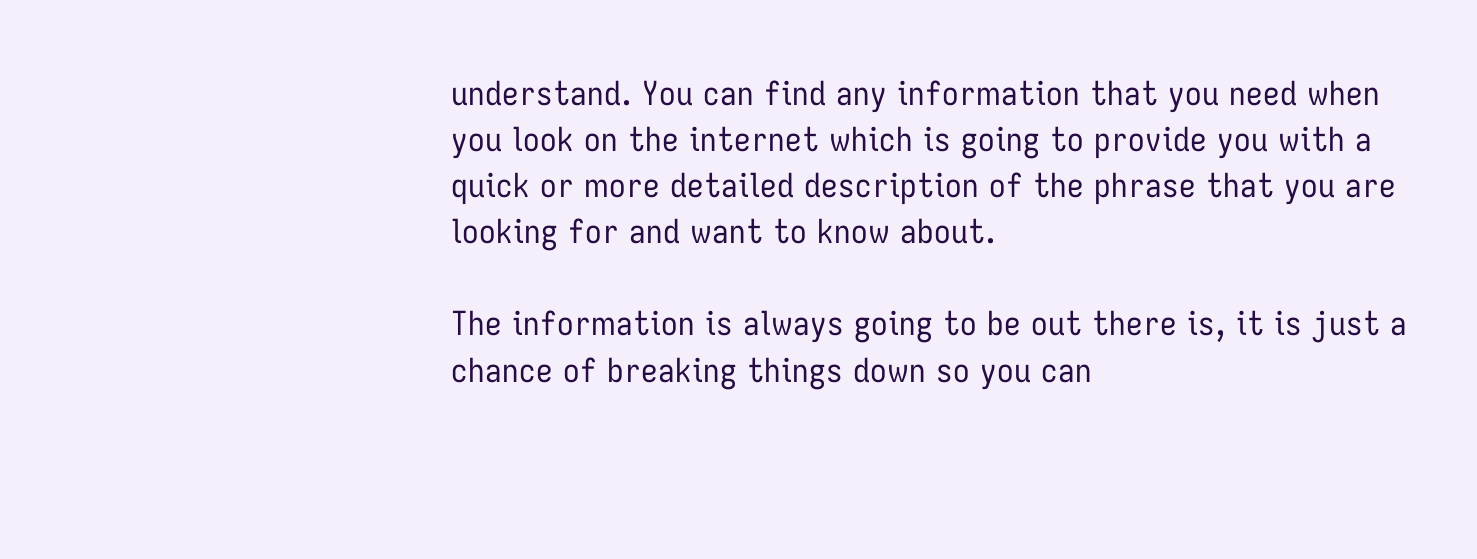understand. You can find any information that you need when you look on the internet which is going to provide you with a quick or more detailed description of the phrase that you are looking for and want to know about.

The information is always going to be out there is, it is just a chance of breaking things down so you can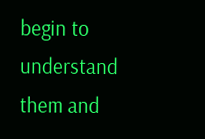begin to understand them and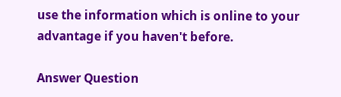use the information which is online to your advantage if you haven't before.

Answer Question